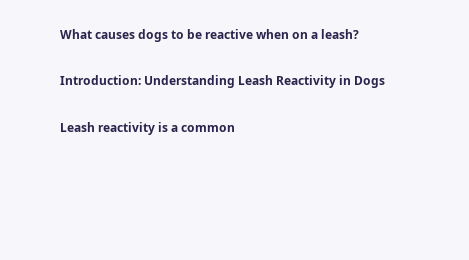What causes dogs to be reactive when on a leash?

Introduction: Understanding Leash Reactivity in Dogs

Leash reactivity is a common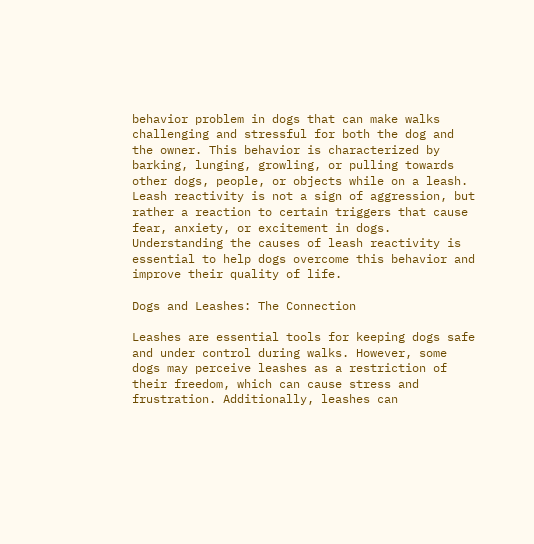behavior problem in dogs that can make walks challenging and stressful for both the dog and the owner. This behavior is characterized by barking, lunging, growling, or pulling towards other dogs, people, or objects while on a leash. Leash reactivity is not a sign of aggression, but rather a reaction to certain triggers that cause fear, anxiety, or excitement in dogs. Understanding the causes of leash reactivity is essential to help dogs overcome this behavior and improve their quality of life.

Dogs and Leashes: The Connection

Leashes are essential tools for keeping dogs safe and under control during walks. However, some dogs may perceive leashes as a restriction of their freedom, which can cause stress and frustration. Additionally, leashes can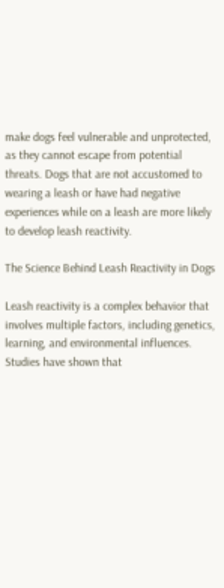make dogs feel vulnerable and unprotected, as they cannot escape from potential threats. Dogs that are not accustomed to wearing a leash or have had negative experiences while on a leash are more likely to develop leash reactivity.

The Science Behind Leash Reactivity in Dogs

Leash reactivity is a complex behavior that involves multiple factors, including genetics, learning, and environmental influences. Studies have shown that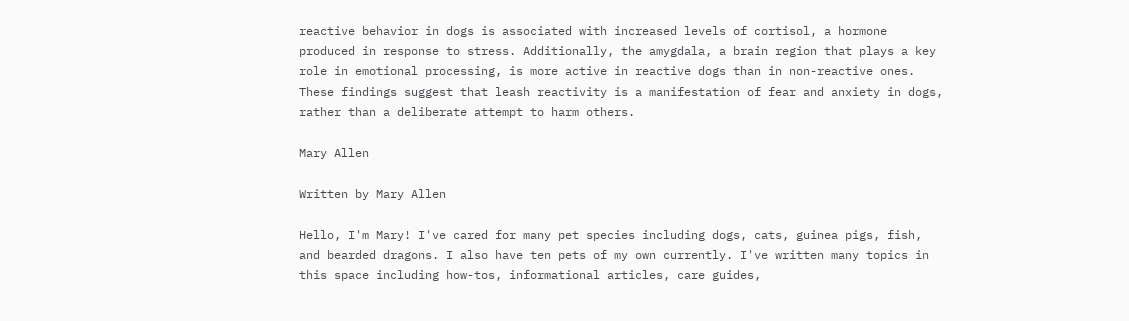reactive behavior in dogs is associated with increased levels of cortisol, a hormone produced in response to stress. Additionally, the amygdala, a brain region that plays a key role in emotional processing, is more active in reactive dogs than in non-reactive ones. These findings suggest that leash reactivity is a manifestation of fear and anxiety in dogs, rather than a deliberate attempt to harm others.

Mary Allen

Written by Mary Allen

Hello, I'm Mary! I've cared for many pet species including dogs, cats, guinea pigs, fish, and bearded dragons. I also have ten pets of my own currently. I've written many topics in this space including how-tos, informational articles, care guides,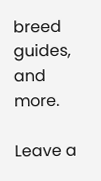breed guides, and more.

Leave a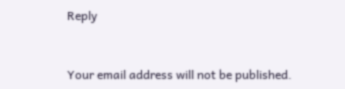Reply


Your email address will not be published.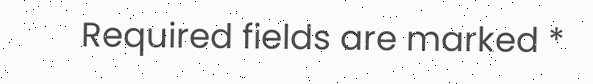Required fields are marked *